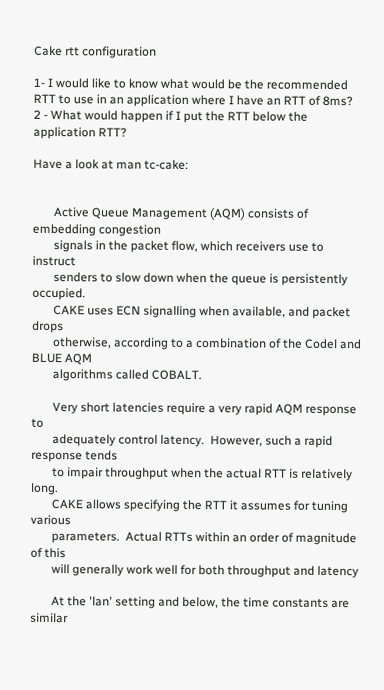Cake rtt configuration

1- I would like to know what would be the recommended RTT to use in an application where I have an RTT of 8ms?
2 - What would happen if I put the RTT below the application RTT?

Have a look at man tc-cake:


       Active Queue Management (AQM) consists of embedding congestion
       signals in the packet flow, which receivers use to instruct
       senders to slow down when the queue is persistently occupied.
       CAKE uses ECN signalling when available, and packet drops
       otherwise, according to a combination of the Codel and BLUE AQM
       algorithms called COBALT.

       Very short latencies require a very rapid AQM response to
       adequately control latency.  However, such a rapid response tends
       to impair throughput when the actual RTT is relatively long.
       CAKE allows specifying the RTT it assumes for tuning various
       parameters.  Actual RTTs within an order of magnitude of this
       will generally work well for both throughput and latency

       At the 'lan' setting and below, the time constants are similar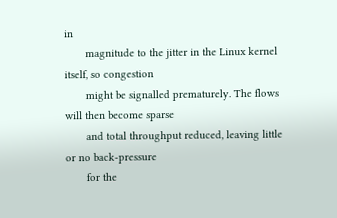in
       magnitude to the jitter in the Linux kernel itself, so congestion
       might be signalled prematurely. The flows will then become sparse
       and total throughput reduced, leaving little or no back-pressure
       for the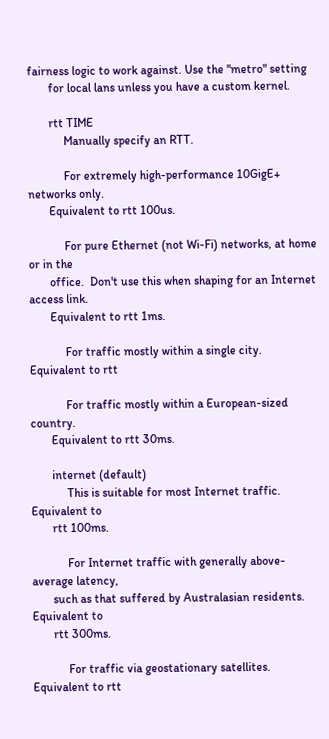fairness logic to work against. Use the "metro" setting
       for local lans unless you have a custom kernel.

       rtt TIME
            Manually specify an RTT.

            For extremely high-performance 10GigE+ networks only.
       Equivalent to rtt 100us.

            For pure Ethernet (not Wi-Fi) networks, at home or in the
       office.  Don't use this when shaping for an Internet access link.
       Equivalent to rtt 1ms.

            For traffic mostly within a single city.  Equivalent to rtt

            For traffic mostly within a European-sized country.
       Equivalent to rtt 30ms.

       internet (default)
            This is suitable for most Internet traffic.  Equivalent to
       rtt 100ms.

            For Internet traffic with generally above-average latency,
       such as that suffered by Australasian residents.  Equivalent to
       rtt 300ms.

            For traffic via geostationary satellites.  Equivalent to rtt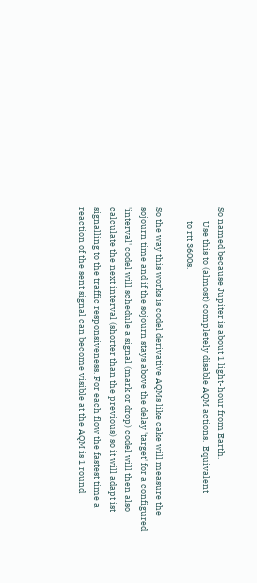So named because Jupiter is about 1 light-hour from Earth.
       Use this to (almost) completely disable AQM actions.  Equivalent
       to rtt 3600s.

So the way this works is codel derivative AQMs like cake will measure the sojourn time and if the sojourn stays above the delay 'target' for a configured 'interval' codel will schedule a signal (mark or drop) codel will then also calculate the next interval (shorter than the previous) so it will adapt ist signalling to the traffic responsiveness. For each flow the fastest time a reaction of the sent signal can become visible at the AQM is 1 round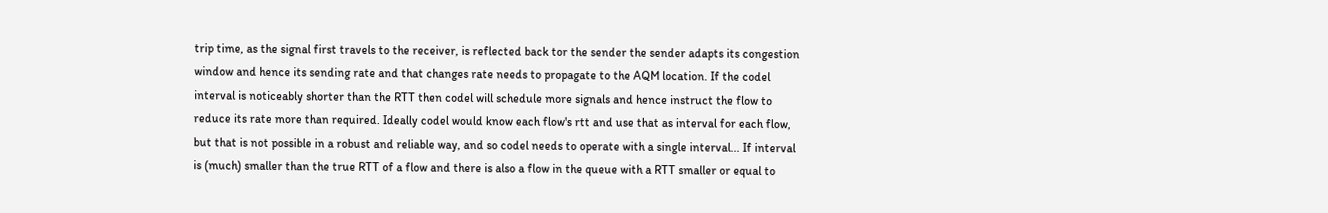trip time, as the signal first travels to the receiver, is reflected back tor the sender the sender adapts its congestion window and hence its sending rate and that changes rate needs to propagate to the AQM location. If the codel interval is noticeably shorter than the RTT then codel will schedule more signals and hence instruct the flow to reduce its rate more than required. Ideally codel would know each flow's rtt and use that as interval for each flow, but that is not possible in a robust and reliable way, and so codel needs to operate with a single interval... If interval is (much) smaller than the true RTT of a flow and there is also a flow in the queue with a RTT smaller or equal to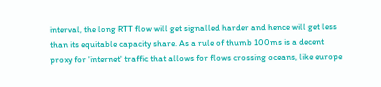interval, the long RTT flow will get signalled harder and hence will get less than its equitable capacity share. As a rule of thumb 100ms is a decent proxy for 'internet' traffic that allows for flows crossing oceans, like europe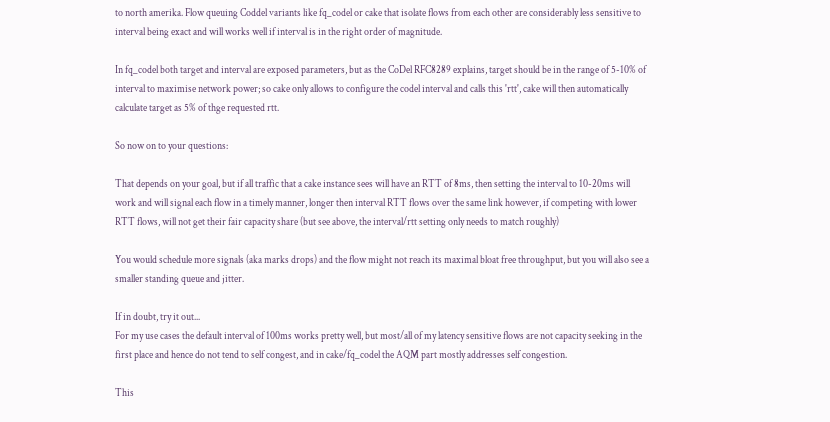to north amerika. Flow queuing Coddel variants like fq_codel or cake that isolate flows from each other are considerably less sensitive to interval being exact and will works well if interval is in the right order of magnitude.

In fq_codel both target and interval are exposed parameters, but as the CoDel RFC8289 explains, target should be in the range of 5-10% of interval to maximise network power; so cake only allows to configure the codel interval and calls this 'rtt', cake will then automatically calculate target as 5% of thge requested rtt.

So now on to your questions:

That depends on your goal, but if all traffic that a cake instance sees will have an RTT of 8ms, then setting the interval to 10-20ms will work and will signal each flow in a timely manner, longer then interval RTT flows over the same link however, if competing with lower RTT flows, will not get their fair capacity share (but see above, the interval/rtt setting only needs to match roughly)

You would schedule more signals (aka marks drops) and the flow might not reach its maximal bloat free throughput, but you will also see a smaller standing queue and jitter.

If in doubt, try it out...
For my use cases the default interval of 100ms works pretty well, but most/all of my latency sensitive flows are not capacity seeking in the first place and hence do not tend to self congest, and in cake/fq_codel the AQM part mostly addresses self congestion.

This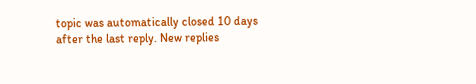topic was automatically closed 10 days after the last reply. New replies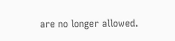are no longer allowed.